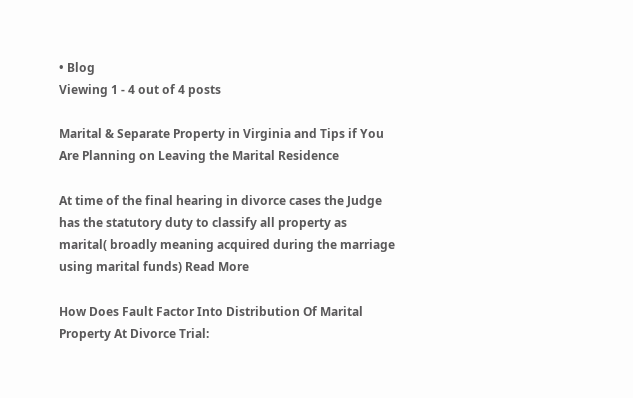• Blog
Viewing 1 - 4 out of 4 posts

Marital & Separate Property in Virginia and Tips if You Are Planning on Leaving the Marital Residence

At time of the final hearing in divorce cases the Judge has the statutory duty to classify all property as marital( broadly meaning acquired during the marriage using marital funds) Read More

How Does Fault Factor Into Distribution Of Marital Property At Divorce Trial: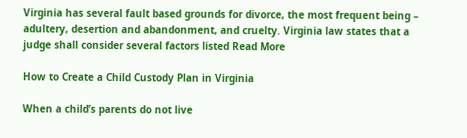Virginia has several fault based grounds for divorce, the most frequent being – adultery, desertion and abandonment, and cruelty. Virginia law states that a judge shall consider several factors listed Read More

How to Create a Child Custody Plan in Virginia

When a child’s parents do not live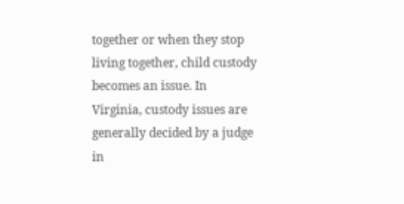together or when they stop living together, child custody becomes an issue. In Virginia, custody issues are generally decided by a judge in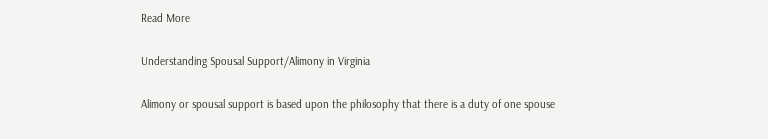Read More

Understanding Spousal Support/Alimony in Virginia

Alimony or spousal support is based upon the philosophy that there is a duty of one spouse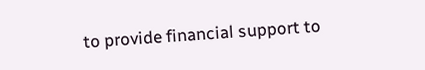to provide financial support to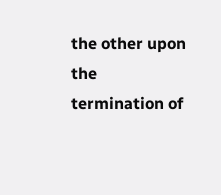the other upon the termination of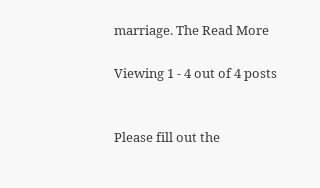marriage. The Read More

Viewing 1 - 4 out of 4 posts


Please fill out the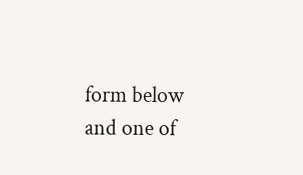form below and one of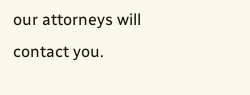our attorneys will contact you.